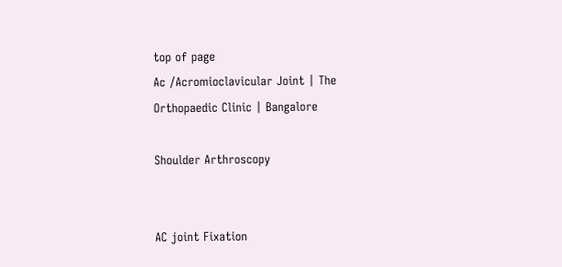top of page
Ac /Acromioclavicular Joint | The Orthopaedic Clinic | Bangalore

Shoulder Arthroscopy


AC joint Fixation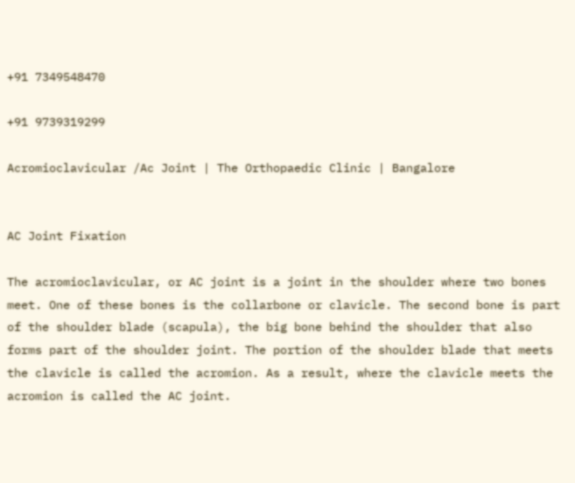+91 7349548470

+91 9739319299

Acromioclavicular /Ac Joint | The Orthopaedic Clinic | Bangalore


AC Joint Fixation

The acromioclavicular, or AC joint is a joint in the shoulder where two bones meet. One of these bones is the collarbone or clavicle. The second bone is part of the shoulder blade (scapula), the big bone behind the shoulder that also forms part of the shoulder joint. The portion of the shoulder blade that meets the clavicle is called the acromion. As a result, where the clavicle meets the acromion is called the AC joint.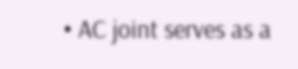• AC joint serves as a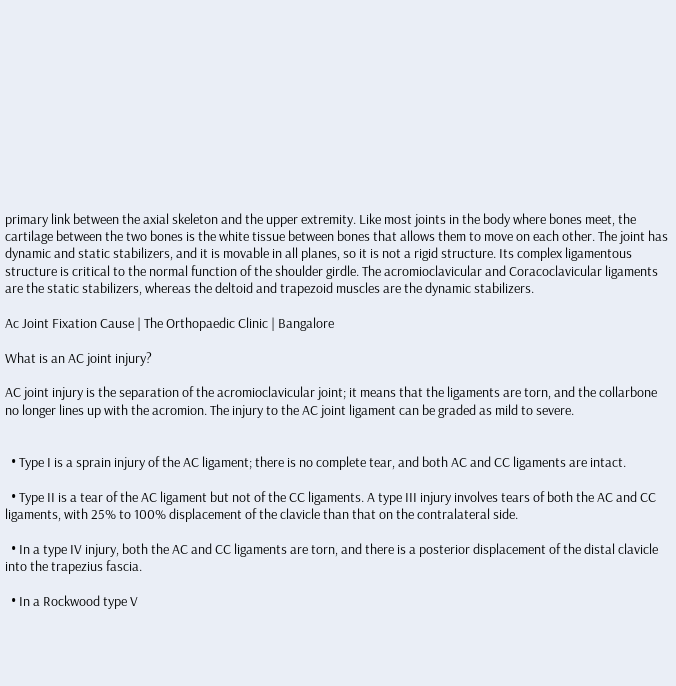primary link between the axial skeleton and the upper extremity. Like most joints in the body where bones meet, the cartilage between the two bones is the white tissue between bones that allows them to move on each other. The joint has dynamic and static stabilizers, and it is movable in all planes, so it is not a rigid structure. Its complex ligamentous structure is critical to the normal function of the shoulder girdle. The acromioclavicular and Coracoclavicular ligaments are the static stabilizers, whereas the deltoid and trapezoid muscles are the dynamic stabilizers.

Ac Joint Fixation Cause | The Orthopaedic Clinic | Bangalore

What is an AC joint injury?

AC joint injury is the separation of the acromioclavicular joint; it means that the ligaments are torn, and the collarbone no longer lines up with the acromion. The injury to the AC joint ligament can be graded as mild to severe.


  • Type I is a sprain injury of the AC ligament; there is no complete tear, and both AC and CC ligaments are intact.

  • Type II is a tear of the AC ligament but not of the CC ligaments. A type III injury involves tears of both the AC and CC ligaments, with 25% to 100% displacement of the clavicle than that on the contralateral side.

  • In a type IV injury, both the AC and CC ligaments are torn, and there is a posterior displacement of the distal clavicle into the trapezius fascia.

  • In a Rockwood type V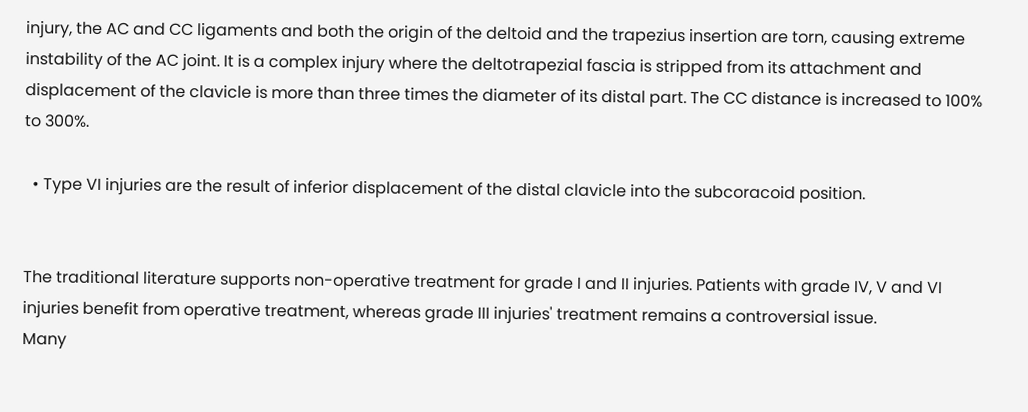injury, the AC and CC ligaments and both the origin of the deltoid and the trapezius insertion are torn, causing extreme instability of the AC joint. It is a complex injury where the deltotrapezial fascia is stripped from its attachment and displacement of the clavicle is more than three times the diameter of its distal part. The CC distance is increased to 100% to 300%.

  • Type VI injuries are the result of inferior displacement of the distal clavicle into the subcoracoid position.


The traditional literature supports non-operative treatment for grade I and II injuries. Patients with grade IV, V and VI injuries benefit from operative treatment, whereas grade III injuries' treatment remains a controversial issue.
Many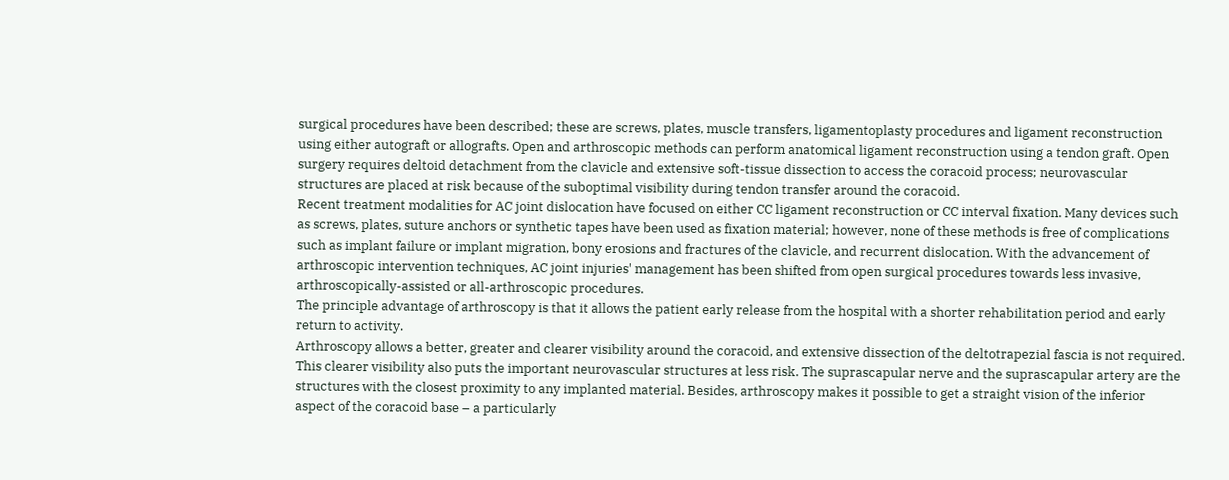surgical procedures have been described; these are screws, plates, muscle transfers, ligamentoplasty procedures and ligament reconstruction using either autograft or allografts. Open and arthroscopic methods can perform anatomical ligament reconstruction using a tendon graft. Open surgery requires deltoid detachment from the clavicle and extensive soft-tissue dissection to access the coracoid process; neurovascular structures are placed at risk because of the suboptimal visibility during tendon transfer around the coracoid.
Recent treatment modalities for AC joint dislocation have focused on either CC ligament reconstruction or CC interval fixation. Many devices such as screws, plates, suture anchors or synthetic tapes have been used as fixation material; however, none of these methods is free of complications such as implant failure or implant migration, bony erosions and fractures of the clavicle, and recurrent dislocation. With the advancement of arthroscopic intervention techniques, AC joint injuries' management has been shifted from open surgical procedures towards less invasive, arthroscopically-assisted or all-arthroscopic procedures.
The principle advantage of arthroscopy is that it allows the patient early release from the hospital with a shorter rehabilitation period and early return to activity.
Arthroscopy allows a better, greater and clearer visibility around the coracoid, and extensive dissection of the deltotrapezial fascia is not required. This clearer visibility also puts the important neurovascular structures at less risk. The suprascapular nerve and the suprascapular artery are the structures with the closest proximity to any implanted material. Besides, arthroscopy makes it possible to get a straight vision of the inferior aspect of the coracoid base – a particularly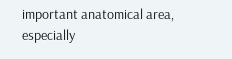important anatomical area, especially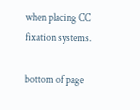when placing CC fixation systems.

bottom of page